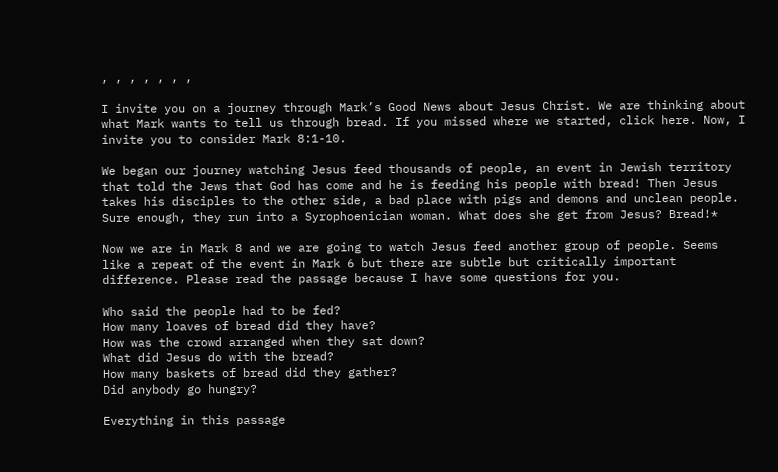, , , , , , ,

I invite you on a journey through Mark’s Good News about Jesus Christ. We are thinking about what Mark wants to tell us through bread. If you missed where we started, click here. Now, I invite you to consider Mark 8:1-10.

We began our journey watching Jesus feed thousands of people, an event in Jewish territory that told the Jews that God has come and he is feeding his people with bread! Then Jesus takes his disciples to the other side, a bad place with pigs and demons and unclean people. Sure enough, they run into a Syrophoenician woman. What does she get from Jesus? Bread!*

Now we are in Mark 8 and we are going to watch Jesus feed another group of people. Seems like a repeat of the event in Mark 6 but there are subtle but critically important difference. Please read the passage because I have some questions for you.

Who said the people had to be fed?
How many loaves of bread did they have?
How was the crowd arranged when they sat down?
What did Jesus do with the bread?
How many baskets of bread did they gather?
Did anybody go hungry?

Everything in this passage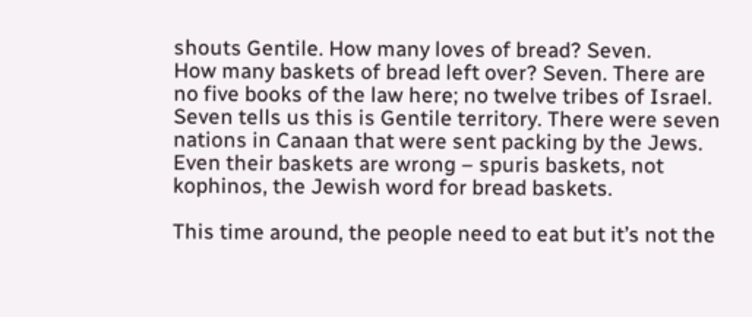shouts Gentile. How many loves of bread? Seven.
How many baskets of bread left over? Seven. There are no five books of the law here; no twelve tribes of Israel. Seven tells us this is Gentile territory. There were seven nations in Canaan that were sent packing by the Jews. Even their baskets are wrong – spuris baskets, not kophinos, the Jewish word for bread baskets.

This time around, the people need to eat but it’s not the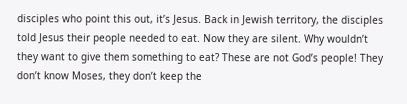disciples who point this out, it’s Jesus. Back in Jewish territory, the disciples told Jesus their people needed to eat. Now they are silent. Why wouldn’t they want to give them something to eat? These are not God’s people! They don’t know Moses, they don’t keep the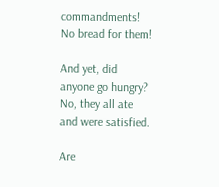commandments! No bread for them!

And yet, did anyone go hungry? No, they all ate and were satisfied.

Are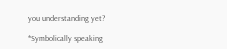you understanding yet?

*Symbolically speaking